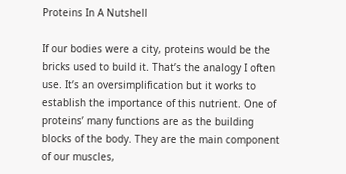Proteins In A Nutshell

If our bodies were a city, proteins would be the bricks used to build it. That’s the analogy I often use. It’s an oversimplification but it works to establish the importance of this nutrient. One of proteins’ many functions are as the building blocks of the body. They are the main component of our muscles,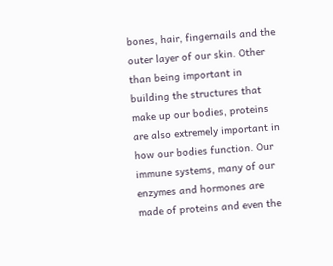bones, hair, fingernails and the outer layer of our skin. Other than being important in building the structures that make up our bodies, proteins are also extremely important in how our bodies function. Our immune systems, many of our enzymes and hormones are made of proteins and even the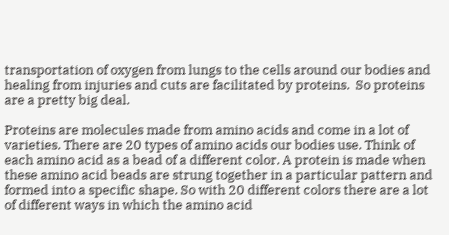transportation of oxygen from lungs to the cells around our bodies and healing from injuries and cuts are facilitated by proteins.  So proteins are a pretty big deal.

Proteins are molecules made from amino acids and come in a lot of varieties. There are 20 types of amino acids our bodies use. Think of each amino acid as a bead of a different color. A protein is made when these amino acid beads are strung together in a particular pattern and formed into a specific shape. So with 20 different colors there are a lot of different ways in which the amino acid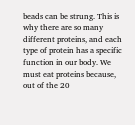beads can be strung. This is why there are so many different proteins, and each type of protein has a specific function in our body. We must eat proteins because, out of the 20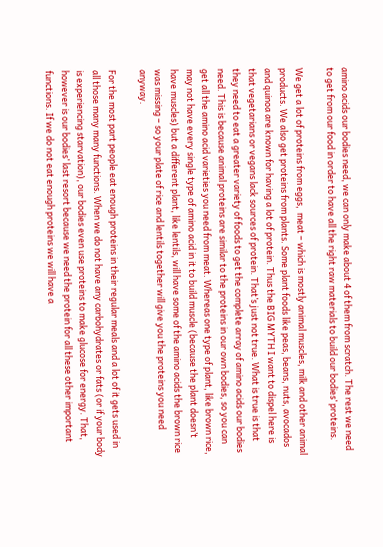amino acids our bodies need, we can only make about 4 of them from scratch. The rest we need to get from our food in order to have all the right raw materials to build our bodies’ proteins.

We get a lot of proteins from eggs,  meat – which is mostly animal muscles, milk and other animal products. We also get proteins from plants. Some plant foods like peas, beans, nuts, avocados and quinoa are known for having a lot of protein. Thus the BIG MYTH I want to dispel here is that vegetarians or vegans lack sources of protein. That’s just not true. What is true is that they need to eat a greater variety of foods to get the complete array of amino acids our bodies need. This is because animal proteins are similar to the proteins in our own bodies, so you can get all the amino acid varieties you need from meat. Whereas one type of plant, like brown rice, may not have every single type of amino acid in it to build muscle (because the plant doesn’t have muscles) but a different plant, like lentils, will have some of the amino acids the brown rice was missing – so your plate of rice and lentils together will give you the proteins you need anyway.

For the most part people eat enough proteins in their regular meals and a lot of it gets used in all those many many functions. When we do not have any carbohydrates or fats (or if your body is experiencing starvation), our bodies even use proteins to make glucose for energy. That, however is our bodies’ last resort because we need the protein for all these other important functions. If we do not eat enough proteins we will have a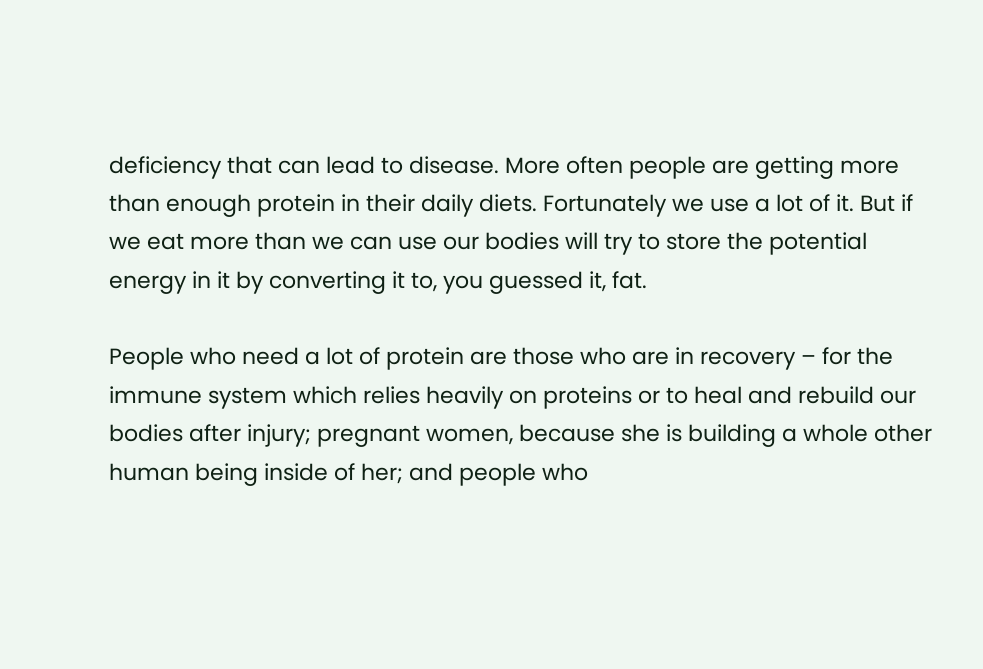deficiency that can lead to disease. More often people are getting more than enough protein in their daily diets. Fortunately we use a lot of it. But if we eat more than we can use our bodies will try to store the potential energy in it by converting it to, you guessed it, fat.

People who need a lot of protein are those who are in recovery – for the immune system which relies heavily on proteins or to heal and rebuild our bodies after injury; pregnant women, because she is building a whole other human being inside of her; and people who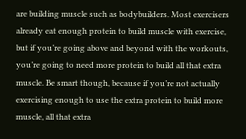are building muscle such as bodybuilders. Most exercisers already eat enough protein to build muscle with exercise, but if you’re going above and beyond with the workouts, you’re going to need more protein to build all that extra muscle. Be smart though, because if you’re not actually exercising enough to use the extra protein to build more muscle, all that extra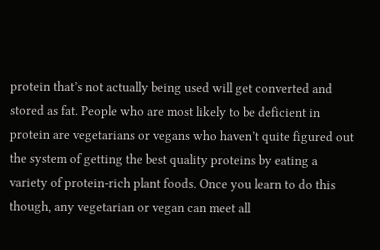protein that’s not actually being used will get converted and stored as fat. People who are most likely to be deficient in protein are vegetarians or vegans who haven’t quite figured out the system of getting the best quality proteins by eating a variety of protein-rich plant foods. Once you learn to do this though, any vegetarian or vegan can meet all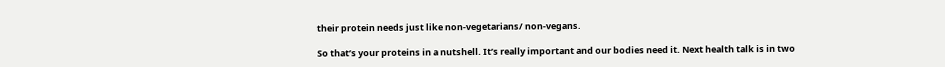their protein needs just like non-vegetarians/ non-vegans.

So that’s your proteins in a nutshell. It’s really important and our bodies need it. Next health talk is in two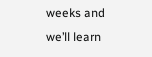weeks and we’ll learn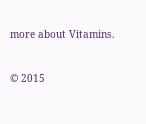more about Vitamins.



© 2015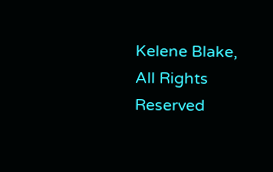Kelene Blake, All Rights Reserved